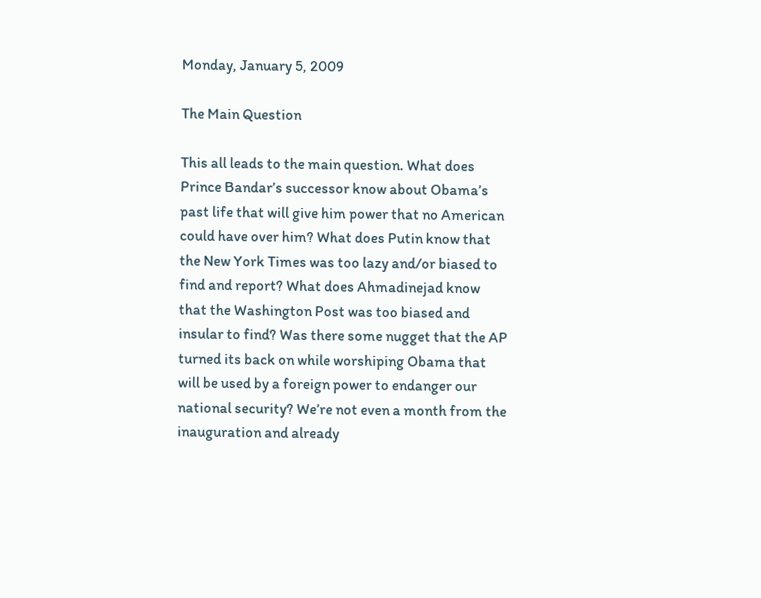Monday, January 5, 2009

The Main Question

This all leads to the main question. What does Prince Bandar’s successor know about Obama’s past life that will give him power that no American could have over him? What does Putin know that the New York Times was too lazy and/or biased to find and report? What does Ahmadinejad know that the Washington Post was too biased and insular to find? Was there some nugget that the AP turned its back on while worshiping Obama that will be used by a foreign power to endanger our national security? We’re not even a month from the inauguration and already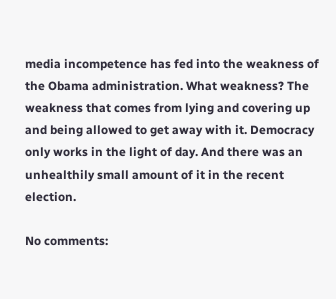media incompetence has fed into the weakness of the Obama administration. What weakness? The weakness that comes from lying and covering up and being allowed to get away with it. Democracy only works in the light of day. And there was an unhealthily small amount of it in the recent election.

No comments: